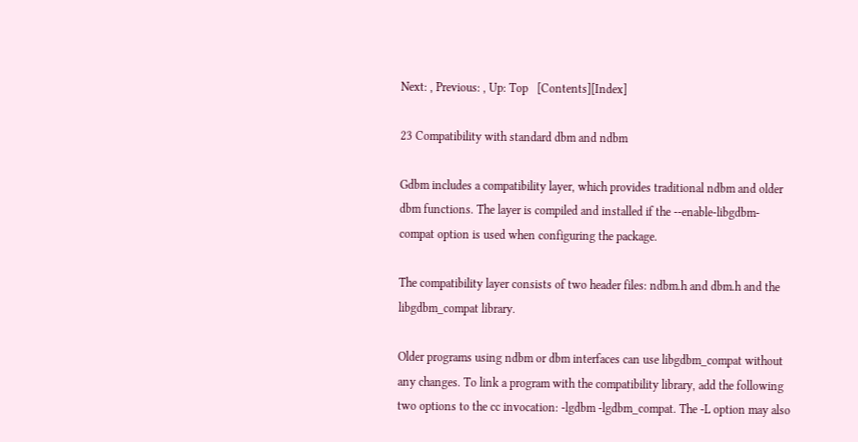Next: , Previous: , Up: Top   [Contents][Index]

23 Compatibility with standard dbm and ndbm

Gdbm includes a compatibility layer, which provides traditional ndbm and older dbm functions. The layer is compiled and installed if the --enable-libgdbm-compat option is used when configuring the package.

The compatibility layer consists of two header files: ndbm.h and dbm.h and the libgdbm_compat library.

Older programs using ndbm or dbm interfaces can use libgdbm_compat without any changes. To link a program with the compatibility library, add the following two options to the cc invocation: -lgdbm -lgdbm_compat. The -L option may also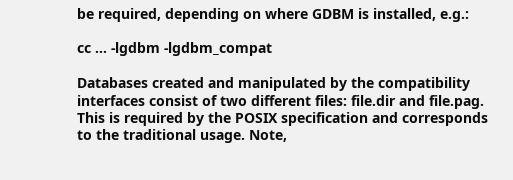be required, depending on where GDBM is installed, e.g.:

cc ... -lgdbm -lgdbm_compat

Databases created and manipulated by the compatibility interfaces consist of two different files: file.dir and file.pag. This is required by the POSIX specification and corresponds to the traditional usage. Note,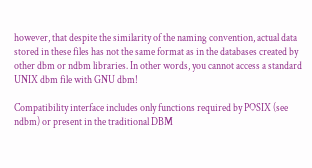however, that despite the similarity of the naming convention, actual data stored in these files has not the same format as in the databases created by other dbm or ndbm libraries. In other words, you cannot access a standard UNIX dbm file with GNU dbm!

Compatibility interface includes only functions required by POSIX (see ndbm) or present in the traditional DBM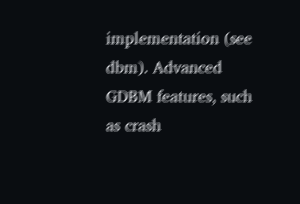implementation (see dbm). Advanced GDBM features, such as crash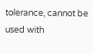tolerance, cannot be used with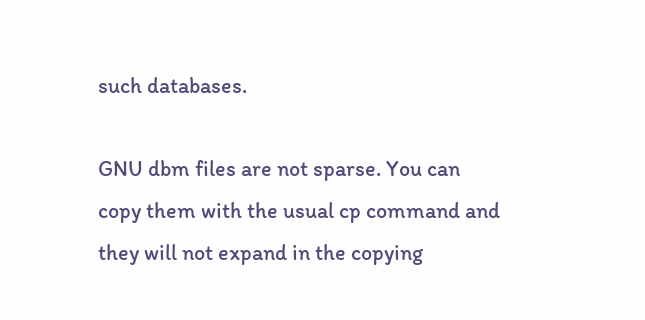such databases.

GNU dbm files are not sparse. You can copy them with the usual cp command and they will not expand in the copying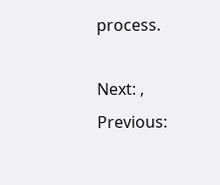process.

Next: , Previous: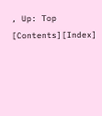, Up: Top   [Contents][Index]